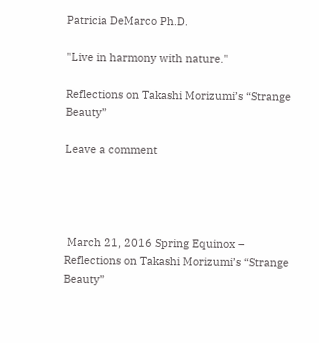Patricia DeMarco Ph.D.

"Live in harmony with nature."

Reflections on Takashi Morizumi’s “Strange Beauty”

Leave a comment




 March 21, 2016 Spring Equinox – Reflections on Takashi Morizumi’s “Strange Beauty”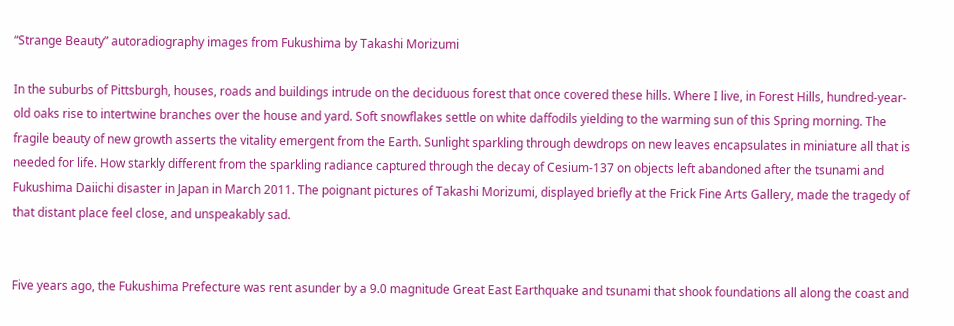“Strange Beauty” autoradiography images from Fukushima by Takashi Morizumi

In the suburbs of Pittsburgh, houses, roads and buildings intrude on the deciduous forest that once covered these hills. Where I live, in Forest Hills, hundred-year-old oaks rise to intertwine branches over the house and yard. Soft snowflakes settle on white daffodils yielding to the warming sun of this Spring morning. The fragile beauty of new growth asserts the vitality emergent from the Earth. Sunlight sparkling through dewdrops on new leaves encapsulates in miniature all that is needed for life. How starkly different from the sparkling radiance captured through the decay of Cesium-137 on objects left abandoned after the tsunami and Fukushima Daiichi disaster in Japan in March 2011. The poignant pictures of Takashi Morizumi, displayed briefly at the Frick Fine Arts Gallery, made the tragedy of that distant place feel close, and unspeakably sad.


Five years ago, the Fukushima Prefecture was rent asunder by a 9.0 magnitude Great East Earthquake and tsunami that shook foundations all along the coast and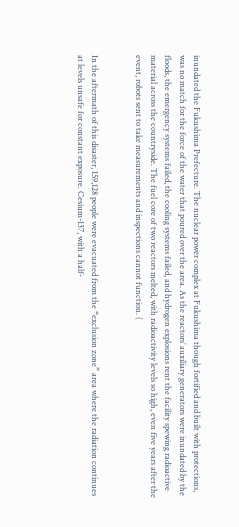inundated the Fukushima Prefecture. The nuclear power complex at Fukushima though fortified and built with protections, was no match for the force of the water that poured over the area. As the reactors’ auxiliary generators were inundated by the floods, the emergency systems failed, the cooling systems failed, and hydrogen explosions rent the facility spewing radioactive material across the countryside. The fuel core of two reactors melted, with radioactivity levels so high, even five years after the event, robots sent to take measurements and inspections cannot function. (


In the aftermath of this disaster, 159,128 people were evacuated from the “exclusion zone” area where the radiation continues at levels unsafe for constant exposure. Cesium-137, with a half-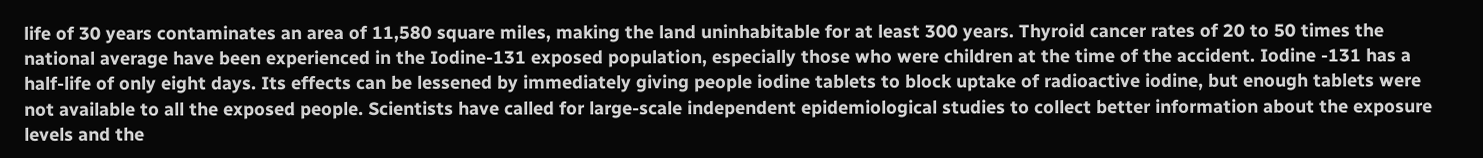life of 30 years contaminates an area of 11,580 square miles, making the land uninhabitable for at least 300 years. Thyroid cancer rates of 20 to 50 times the national average have been experienced in the Iodine-131 exposed population, especially those who were children at the time of the accident. Iodine -131 has a half-life of only eight days. Its effects can be lessened by immediately giving people iodine tablets to block uptake of radioactive iodine, but enough tablets were not available to all the exposed people. Scientists have called for large-scale independent epidemiological studies to collect better information about the exposure levels and the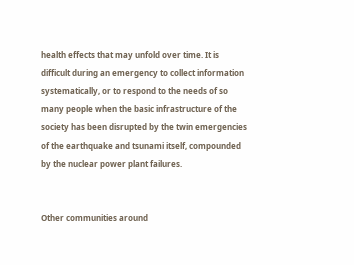health effects that may unfold over time. It is difficult during an emergency to collect information systematically, or to respond to the needs of so many people when the basic infrastructure of the society has been disrupted by the twin emergencies of the earthquake and tsunami itself, compounded by the nuclear power plant failures.


Other communities around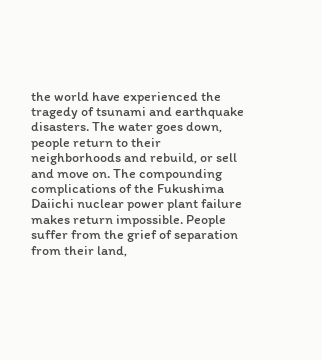the world have experienced the tragedy of tsunami and earthquake disasters. The water goes down, people return to their neighborhoods and rebuild, or sell and move on. The compounding complications of the Fukushima Daiichi nuclear power plant failure makes return impossible. People suffer from the grief of separation from their land,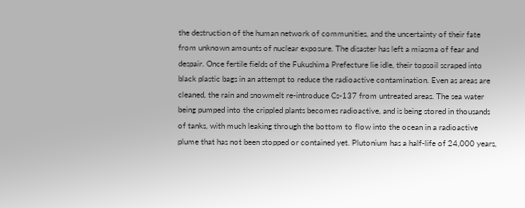the destruction of the human network of communities, and the uncertainty of their fate from unknown amounts of nuclear exposure. The disaster has left a miasma of fear and despair. Once fertile fields of the Fukushima Prefecture lie idle, their topsoil scraped into black plastic bags in an attempt to reduce the radioactive contamination. Even as areas are cleaned, the rain and snowmelt re-introduce Cs-137 from untreated areas. The sea water being pumped into the crippled plants becomes radioactive, and is being stored in thousands of tanks, with much leaking through the bottom to flow into the ocean in a radioactive plume that has not been stopped or contained yet. Plutonium has a half-life of 24,000 years,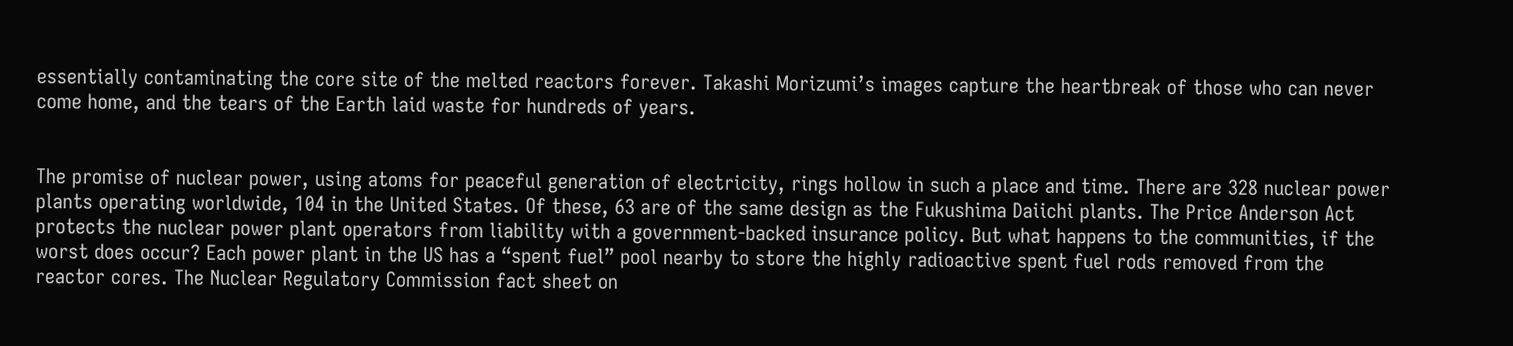essentially contaminating the core site of the melted reactors forever. Takashi Morizumi’s images capture the heartbreak of those who can never come home, and the tears of the Earth laid waste for hundreds of years.


The promise of nuclear power, using atoms for peaceful generation of electricity, rings hollow in such a place and time. There are 328 nuclear power plants operating worldwide, 104 in the United States. Of these, 63 are of the same design as the Fukushima Daiichi plants. The Price Anderson Act protects the nuclear power plant operators from liability with a government-backed insurance policy. But what happens to the communities, if the worst does occur? Each power plant in the US has a “spent fuel” pool nearby to store the highly radioactive spent fuel rods removed from the reactor cores. The Nuclear Regulatory Commission fact sheet on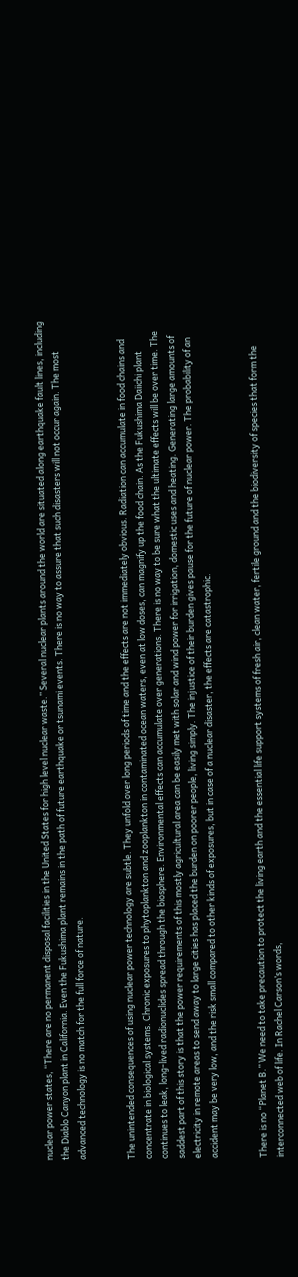nuclear power states, “There are no permanent disposal facilities in the United States for high level nuclear waste.” Several nuclear plants around the world are situated along earthquake fault lines, including the Diablo Canyon plant in California. Even the Fukushima plant remains in the path of future earthquake or tsunami events. There is no way to assure that such disasters will not occur again. The most advanced technology is no match for the full force of nature.


The unintended consequences of using nuclear power technology are subtle. They unfold over long periods of time and the effects are not immediately obvious. Radiation can accumulate in food chains and concentrate in biological systems. Chronic exposures to phytoplankton and zooplankton in contaminated ocean waters, even at low doses, can magnify up the food chain. As the Fukushima Daiichi plant continues to leak, long-lived radionuclides spread through the biosphere. Environmental effects can accumulate over generations. There is no way to be sure what the ultimate effects will be over time. The saddest part of this story is that the power requirements of this mostly agricultural area can be easily met with solar and wind power for irrigation, domestic uses and heating. Generating large amounts of electricity in remote areas to send away to large cities has placed the burden on poorer people, living simply. The injustice of their burden gives pause for the future of nuclear power. The probability of an accident may be very low, and the risk small compared to other kinds of exposures, but in case of a nuclear disaster, the effects are catastrophic.


There is no “Planet B.” We need to take precaution to protect the living earth and the essential life support systems of fresh air, clean water, fertile ground and the biodiversity of species that form the interconnected web of life. In Rachel Carson’s words,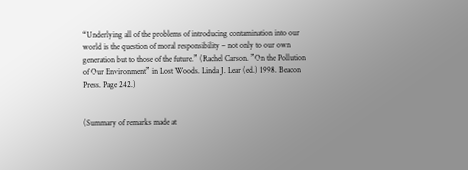“Underlying all of the problems of introducing contamination into our world is the question of moral responsibility – not only to our own generation but to those of the future.” (Rachel Carson. ”On the Pollution of Our Environment” in Lost Woods. Linda J. Lear (ed.) 1998. Beacon Press. Page 242.)


(Summary of remarks made at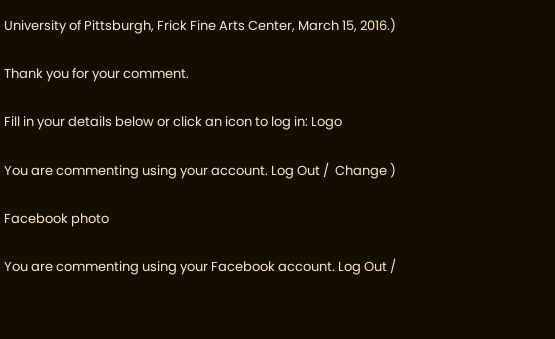University of Pittsburgh, Frick Fine Arts Center, March 15, 2016.)

Thank you for your comment.

Fill in your details below or click an icon to log in: Logo

You are commenting using your account. Log Out /  Change )

Facebook photo

You are commenting using your Facebook account. Log Out /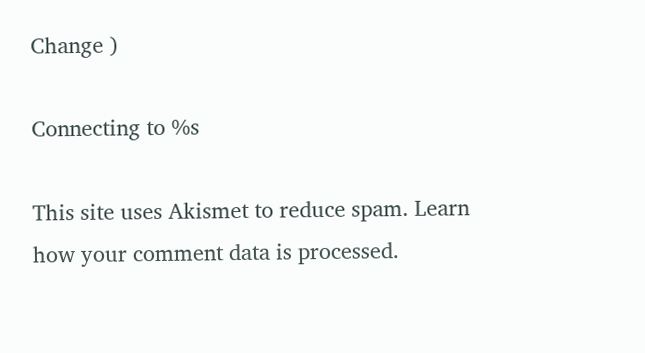Change )

Connecting to %s

This site uses Akismet to reduce spam. Learn how your comment data is processed.